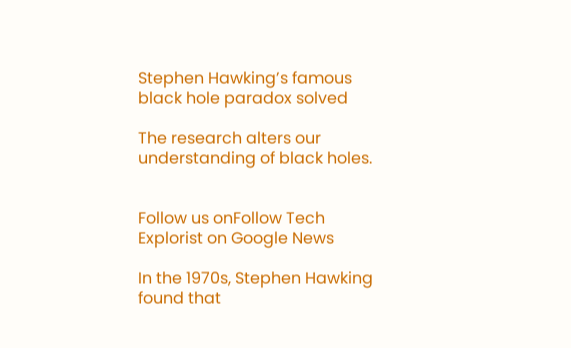Stephen Hawking’s famous black hole paradox solved

The research alters our understanding of black holes.


Follow us onFollow Tech Explorist on Google News

In the 1970s, Stephen Hawking found that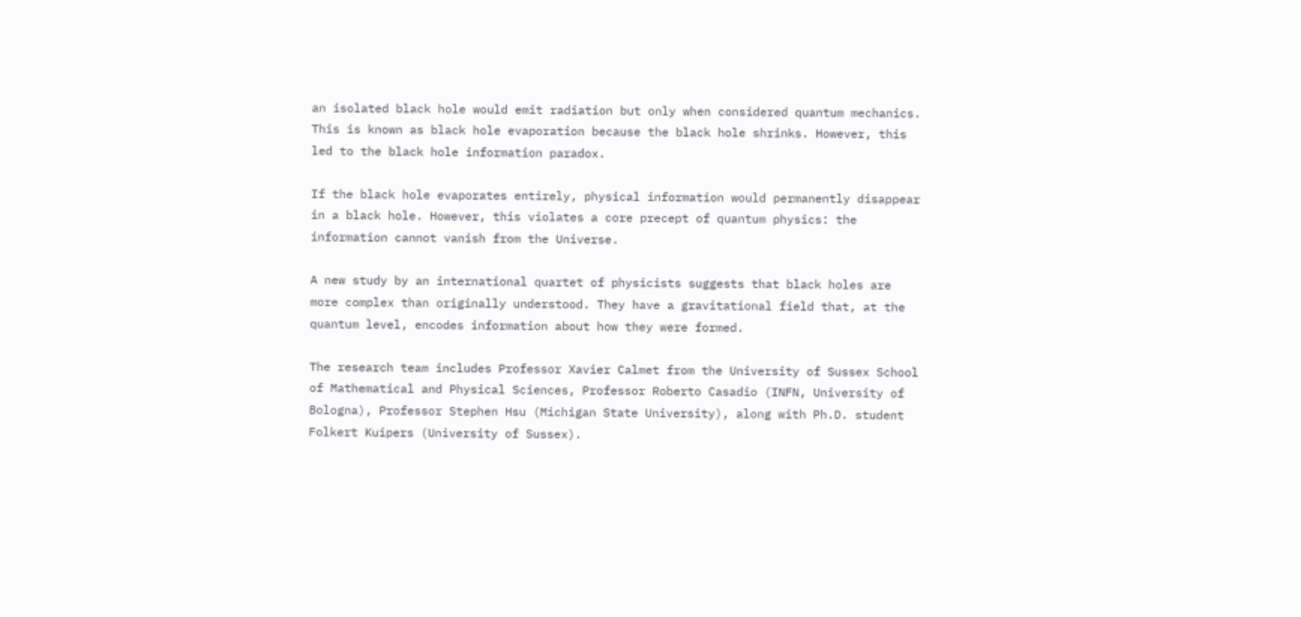an isolated black hole would emit radiation but only when considered quantum mechanics. This is known as black hole evaporation because the black hole shrinks. However, this led to the black hole information paradox.

If the black hole evaporates entirely, physical information would permanently disappear in a black hole. However, this violates a core precept of quantum physics: the information cannot vanish from the Universe.

A new study by an international quartet of physicists suggests that black holes are more complex than originally understood. They have a gravitational field that, at the quantum level, encodes information about how they were formed.

The research team includes Professor Xavier Calmet from the University of Sussex School of Mathematical and Physical Sciences, Professor Roberto Casadio (INFN, University of Bologna), Professor Stephen Hsu (Michigan State University), along with Ph.D. student Folkert Kuipers (University of Sussex).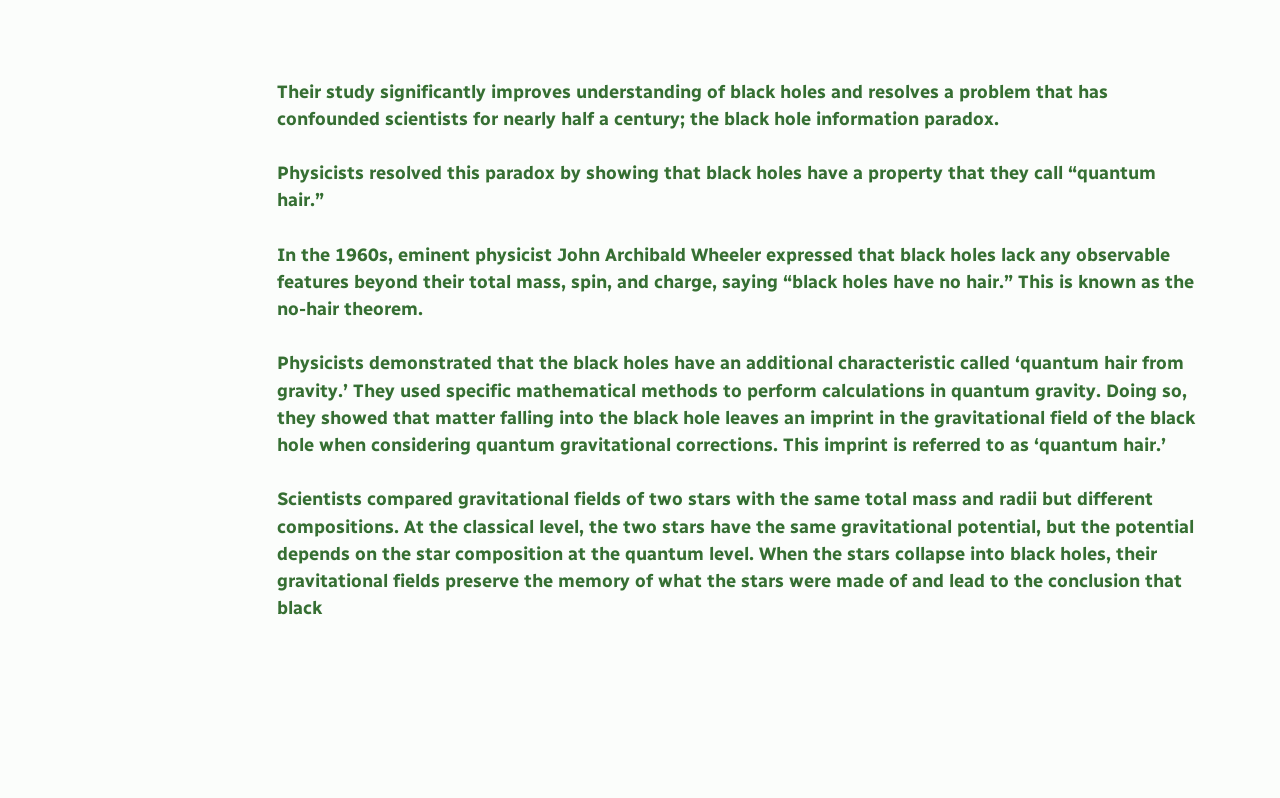Their study significantly improves understanding of black holes and resolves a problem that has confounded scientists for nearly half a century; the black hole information paradox.

Physicists resolved this paradox by showing that black holes have a property that they call “quantum hair.”

In the 1960s, eminent physicist John Archibald Wheeler expressed that black holes lack any observable features beyond their total mass, spin, and charge, saying “black holes have no hair.” This is known as the no-hair theorem.

Physicists demonstrated that the black holes have an additional characteristic called ‘quantum hair from gravity.’ They used specific mathematical methods to perform calculations in quantum gravity. Doing so, they showed that matter falling into the black hole leaves an imprint in the gravitational field of the black hole when considering quantum gravitational corrections. This imprint is referred to as ‘quantum hair.’

Scientists compared gravitational fields of two stars with the same total mass and radii but different compositions. At the classical level, the two stars have the same gravitational potential, but the potential depends on the star composition at the quantum level. When the stars collapse into black holes, their gravitational fields preserve the memory of what the stars were made of and lead to the conclusion that black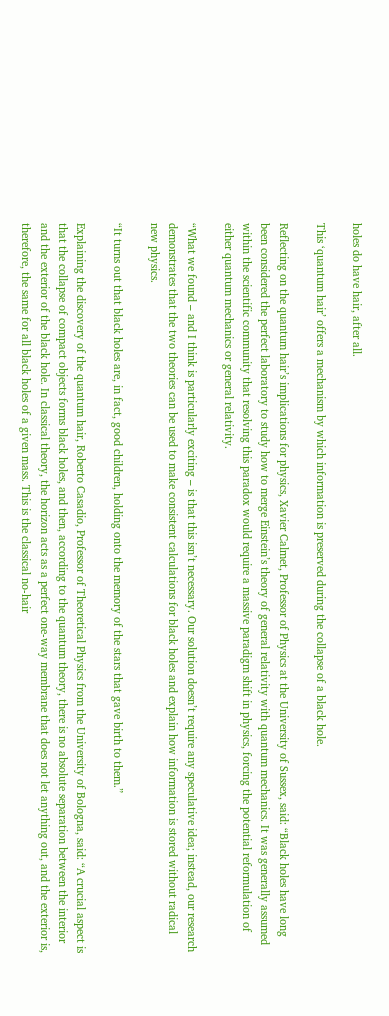holes do have hair, after all.

This ‘quantum hair’ offers a mechanism by which information is preserved during the collapse of a black hole.

Reflecting on the quantum hair’s implications for physics, Xavier Calmet, Professor of Physics at the University of Sussex, said: “Black holes have long been considered the perfect laboratory to study how to merge Einstein’s theory of general relativity with quantum mechanics. It was generally assumed within the scientific community that resolving this paradox would require a massive paradigm shift in physics, forcing the potential reformulation of either quantum mechanics or general relativity.

“What we found – and I think is particularly exciting – is that this isn’t necessary. Our solution doesn’t require any speculative idea; instead, our research demonstrates that the two theories can be used to make consistent calculations for black holes and explain how information is stored without radical new physics.

“It turns out that black holes are, in fact, good children, holding onto the memory of the stars that gave birth to them.”

Explaining the discovery of the quantum hair, Roberto Casadio, Professor of Theoretical Physics from the University of Bologna, said: “A crucial aspect is that the collapse of compact objects forms black holes, and then, according to the quantum theory, there is no absolute separation between the interior and the exterior of the black hole. In classical theory, the horizon acts as a perfect one-way membrane that does not let anything out, and the exterior is, therefore, the same for all black holes of a given mass. This is the classical no-hair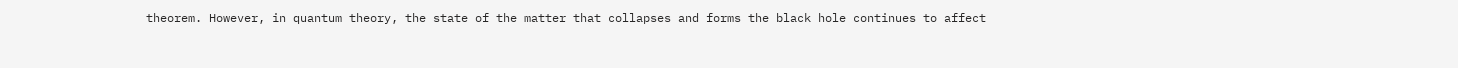theorem. However, in quantum theory, the state of the matter that collapses and forms the black hole continues to affect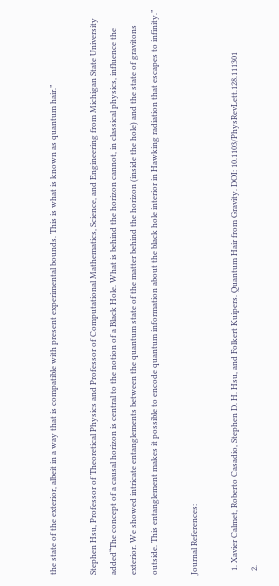the state of the exterior, albeit in a way that is compatible with present experimental bounds. This is what is known as quantum hair.”

Stephen Hsu, Professor of Theoretical Physics and Professor of Computational Mathematics, Science, and Engineering from Michigan State University added“The concept of a causal horizon is central to the notion of a Black Hole. What is behind the horizon cannot, in classical physics, influence the exterior. We showed intricate entanglements between the quantum state of the matter behind the horizon (inside the hole) and the state of gravitons outside. This entanglement makes it possible to encode quantum information about the black hole interior in Hawking radiation that escapes to infinity.”

Journal References:

  1. Xavier Calmet, Roberto Casadio, Stephen D. H. Hsu, and Folkert Kuipers. Quantum Hair from Gravity. DOI: 10.1103/PhysRevLett.128.111301
  2.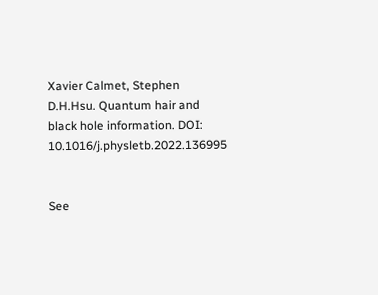Xavier Calmet, Stephen D.H.Hsu. Quantum hair and black hole information. DOI: 10.1016/j.physletb.2022.136995


See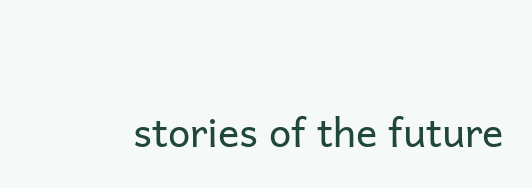stories of the future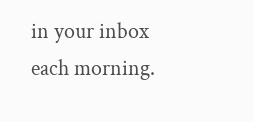in your inbox each morning.